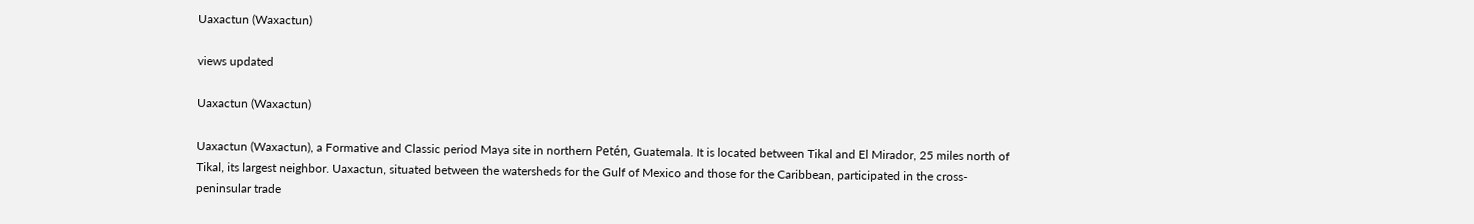Uaxactun (Waxactun)

views updated

Uaxactun (Waxactun)

Uaxactun (Waxactun), a Formative and Classic period Maya site in northern Petén, Guatemala. It is located between Tikal and El Mirador, 25 miles north of Tikal, its largest neighbor. Uaxactun, situated between the watersheds for the Gulf of Mexico and those for the Caribbean, participated in the cross-peninsular trade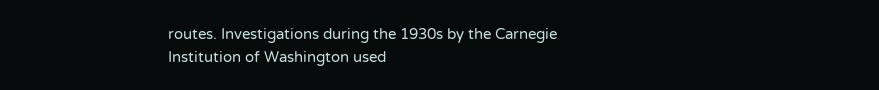routes. Investigations during the 1930s by the Carnegie Institution of Washington used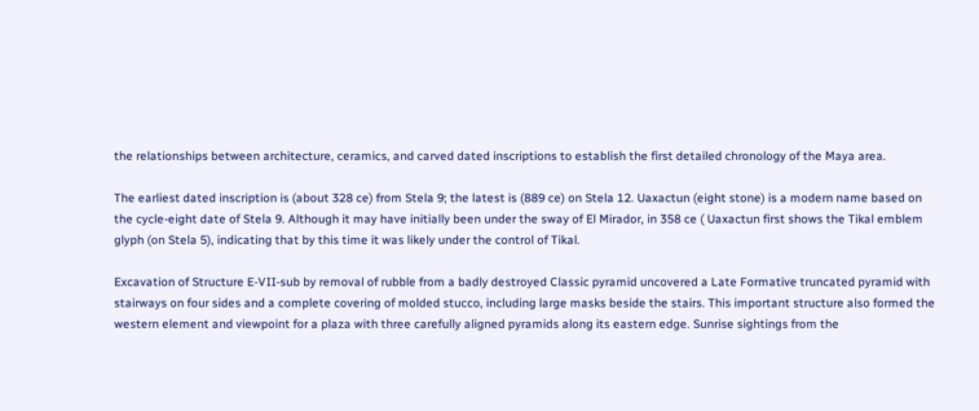the relationships between architecture, ceramics, and carved dated inscriptions to establish the first detailed chronology of the Maya area.

The earliest dated inscription is (about 328 ce) from Stela 9; the latest is (889 ce) on Stela 12. Uaxactun (eight stone) is a modern name based on the cycle-eight date of Stela 9. Although it may have initially been under the sway of El Mirador, in 358 ce ( Uaxactun first shows the Tikal emblem glyph (on Stela 5), indicating that by this time it was likely under the control of Tikal.

Excavation of Structure E-VII-sub by removal of rubble from a badly destroyed Classic pyramid uncovered a Late Formative truncated pyramid with stairways on four sides and a complete covering of molded stucco, including large masks beside the stairs. This important structure also formed the western element and viewpoint for a plaza with three carefully aligned pyramids along its eastern edge. Sunrise sightings from the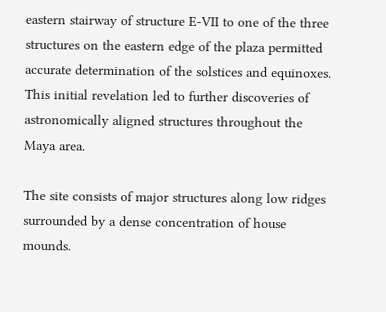eastern stairway of structure E-VII to one of the three structures on the eastern edge of the plaza permitted accurate determination of the solstices and equinoxes. This initial revelation led to further discoveries of astronomically aligned structures throughout the Maya area.

The site consists of major structures along low ridges surrounded by a dense concentration of house mounds.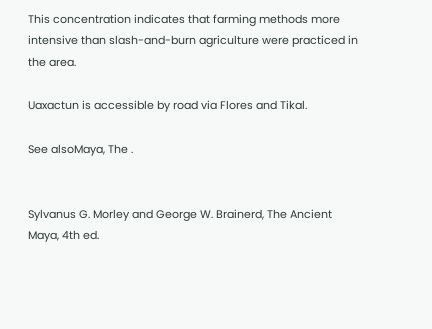This concentration indicates that farming methods more intensive than slash-and-burn agriculture were practiced in the area.

Uaxactun is accessible by road via Flores and Tikal.

See alsoMaya, The .


Sylvanus G. Morley and George W. Brainerd, The Ancient Maya, 4th ed.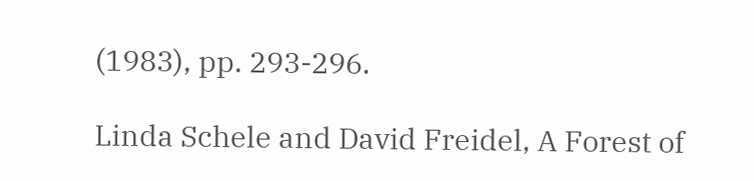(1983), pp. 293-296.

Linda Schele and David Freidel, A Forest of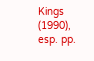Kings (1990), esp. pp.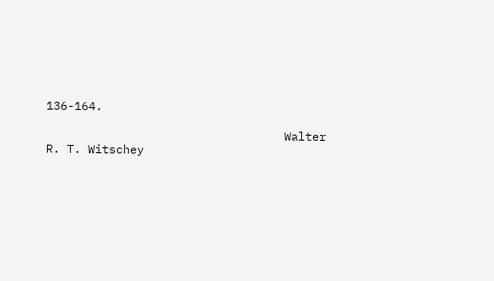136-164.

                                  Walter R. T. Witschey